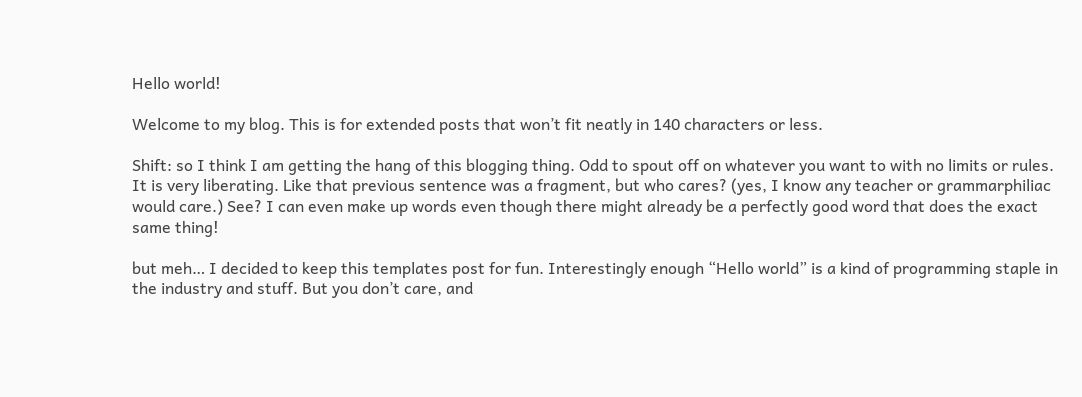Hello world!

Welcome to my blog. This is for extended posts that won’t fit neatly in 140 characters or less.

Shift: so I think I am getting the hang of this blogging thing. Odd to spout off on whatever you want to with no limits or rules. It is very liberating. Like that previous sentence was a fragment, but who cares? (yes, I know any teacher or grammarphiliac would care.) See? I can even make up words even though there might already be a perfectly good word that does the exact same thing!

but meh… I decided to keep this templates post for fun. Interestingly enough “Hello world” is a kind of programming staple in the industry and stuff. But you don’t care, and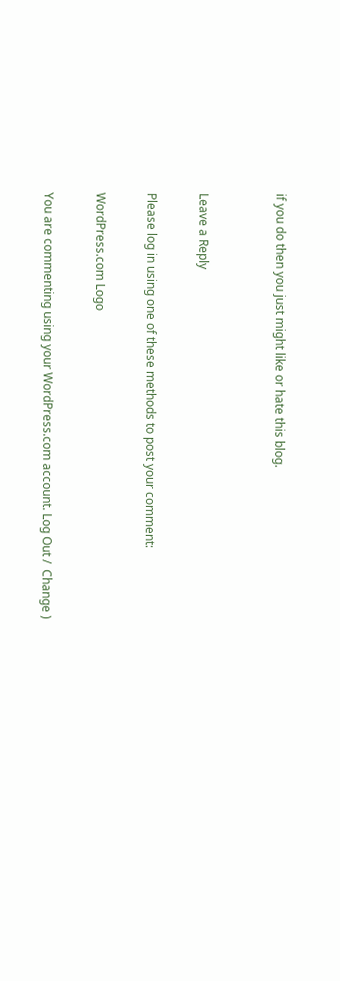if you do then you just might like or hate this blog.


Leave a Reply

Please log in using one of these methods to post your comment:

WordPress.com Logo

You are commenting using your WordPress.com account. Log Out /  Change )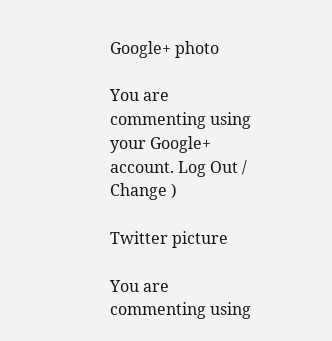Google+ photo

You are commenting using your Google+ account. Log Out /  Change )

Twitter picture

You are commenting using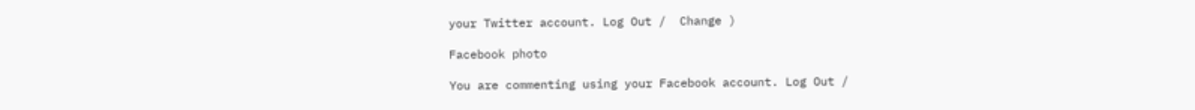your Twitter account. Log Out /  Change )

Facebook photo

You are commenting using your Facebook account. Log Out /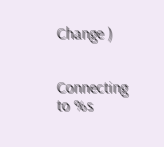Change )


Connecting to %s